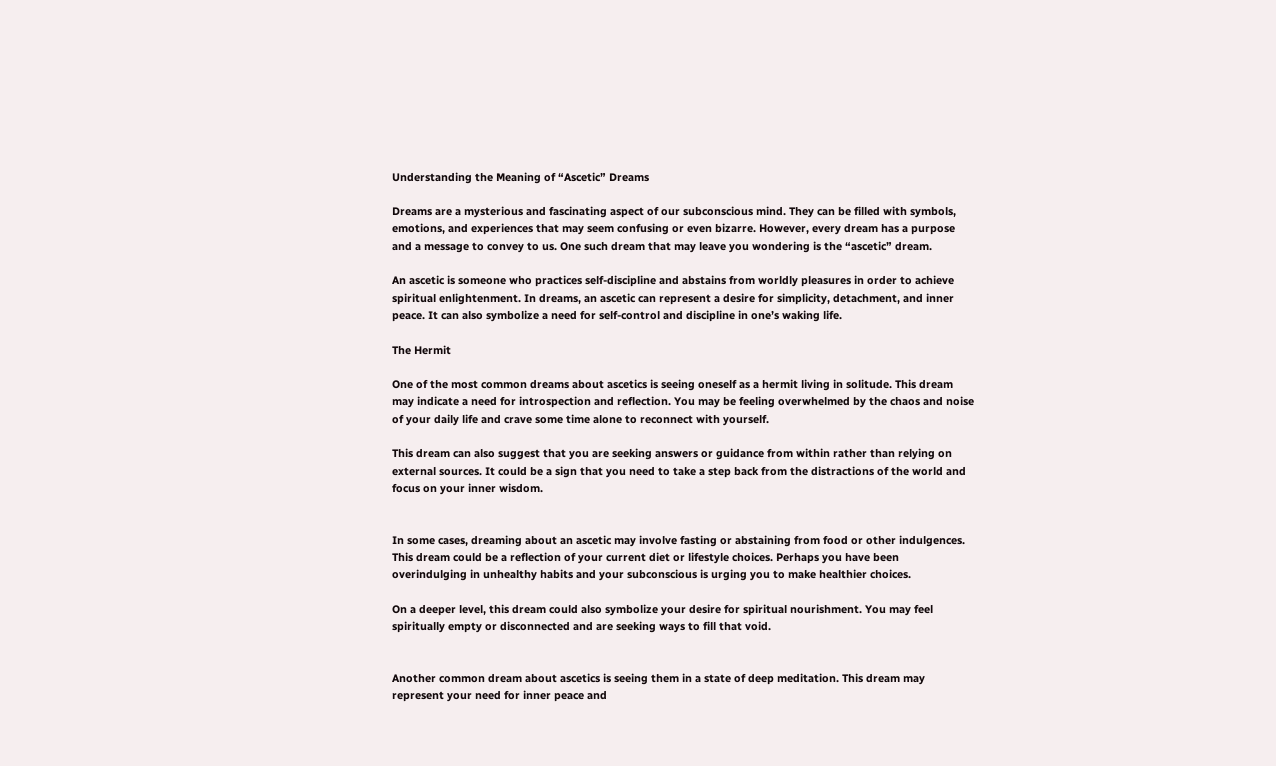Understanding the Meaning of “Ascetic” Dreams

Dreams are a mysterious and fascinating aspect of our subconscious mind. They can be filled with symbols, emotions, and experiences that may seem confusing or even bizarre. However, every dream has a purpose and a message to convey to us. One such dream that may leave you wondering is the “ascetic” dream.

An ascetic is someone who practices self-discipline and abstains from worldly pleasures in order to achieve spiritual enlightenment. In dreams, an ascetic can represent a desire for simplicity, detachment, and inner peace. It can also symbolize a need for self-control and discipline in one’s waking life.

The Hermit

One of the most common dreams about ascetics is seeing oneself as a hermit living in solitude. This dream may indicate a need for introspection and reflection. You may be feeling overwhelmed by the chaos and noise of your daily life and crave some time alone to reconnect with yourself.

This dream can also suggest that you are seeking answers or guidance from within rather than relying on external sources. It could be a sign that you need to take a step back from the distractions of the world and focus on your inner wisdom.


In some cases, dreaming about an ascetic may involve fasting or abstaining from food or other indulgences. This dream could be a reflection of your current diet or lifestyle choices. Perhaps you have been overindulging in unhealthy habits and your subconscious is urging you to make healthier choices.

On a deeper level, this dream could also symbolize your desire for spiritual nourishment. You may feel spiritually empty or disconnected and are seeking ways to fill that void.


Another common dream about ascetics is seeing them in a state of deep meditation. This dream may represent your need for inner peace and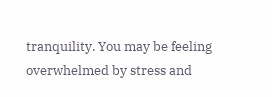tranquility. You may be feeling overwhelmed by stress and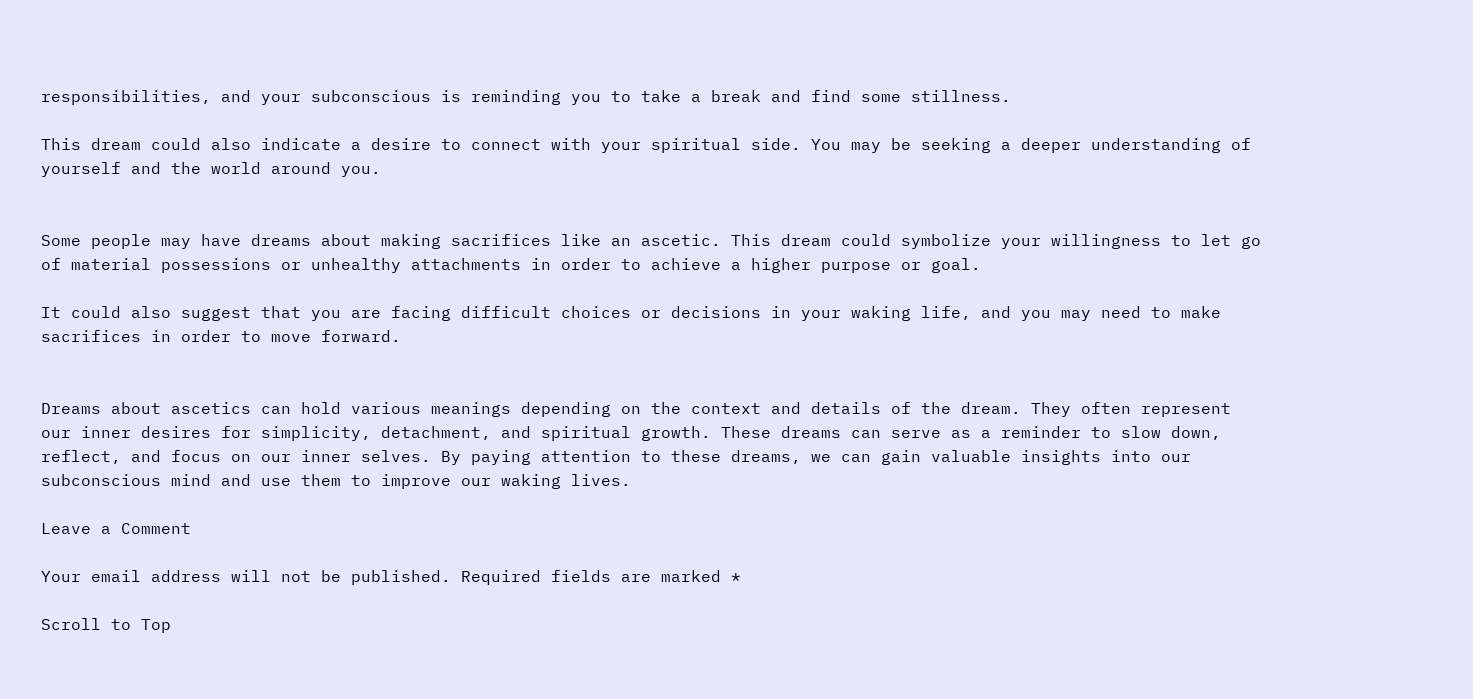responsibilities, and your subconscious is reminding you to take a break and find some stillness.

This dream could also indicate a desire to connect with your spiritual side. You may be seeking a deeper understanding of yourself and the world around you.


Some people may have dreams about making sacrifices like an ascetic. This dream could symbolize your willingness to let go of material possessions or unhealthy attachments in order to achieve a higher purpose or goal.

It could also suggest that you are facing difficult choices or decisions in your waking life, and you may need to make sacrifices in order to move forward.


Dreams about ascetics can hold various meanings depending on the context and details of the dream. They often represent our inner desires for simplicity, detachment, and spiritual growth. These dreams can serve as a reminder to slow down, reflect, and focus on our inner selves. By paying attention to these dreams, we can gain valuable insights into our subconscious mind and use them to improve our waking lives.

Leave a Comment

Your email address will not be published. Required fields are marked *

Scroll to Top